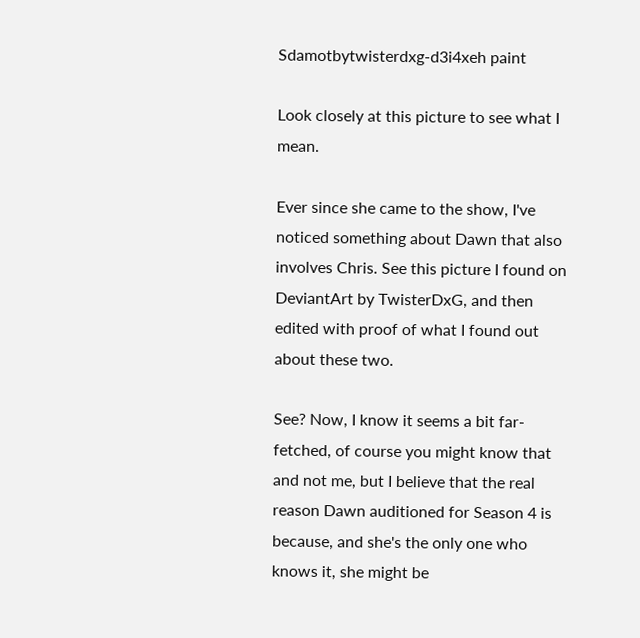Sdamotbytwisterdxg-d3i4xeh paint

Look closely at this picture to see what I mean.

Ever since she came to the show, I've noticed something about Dawn that also involves Chris. See this picture I found on DeviantArt by TwisterDxG, and then edited with proof of what I found out about these two.

See? Now, I know it seems a bit far-fetched, of course you might know that and not me, but I believe that the real reason Dawn auditioned for Season 4 is because, and she's the only one who knows it, she might be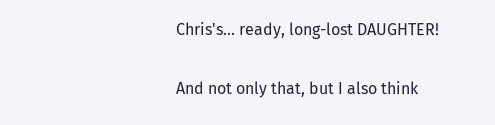Chris's... ready, long-lost DAUGHTER!

And not only that, but I also think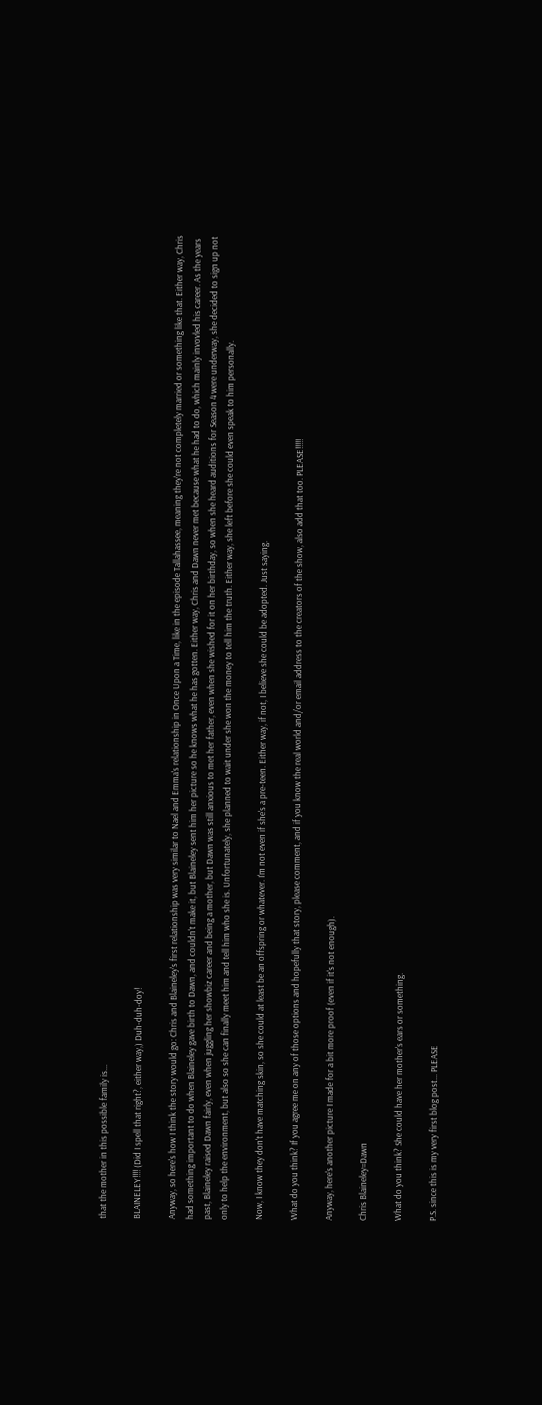that the mother in this possible family is...

BLAINELEY!!!! (Did I spell that right?, either way,) Duh-duh-doy!

Anyway, so here's how I think the story would go: Chris and Blaineley's first relationship was very similar to Nael and Emma's relationship in Once Upon a Time, like in the episode Tallahassee, meaning they're not completely married or something like that. Either way, Chris had something important to do when Blaineley gave birth to Dawn, and couldn't make it, but Blaineley sent him her picture so he knows what he has gotten. Either way, Chris and Dawn never met because what he had to do, which mainly invovled his career. As the years past, Blaineley raised Dawn fairly, even when juggling her showbiz career and being a mother, but Dawn was still anxious to met her father, even when she wished for it on her birthday, so when she heard auditions for Season 4 were underway, she decided to sign up not only to help the environment, but also so she can finally meet him and tell him who she is. Unfortunately, she planned to wait under she won the money to tell him the truth. Either way, she left before she could even speak to him personally.

Now, I know they don't have matching skin, so she could at least be an offspring or whatever. I'm not even if she's a pre-teen. Either way, if not, I believe she could be adopted. Just saying.

What do you think? If you agree me on any of those options and hopefully that story, please comment, and if you know the real world and/or email address to the creators of the show, also add that too. PLEASE!!!!!

Anyway, here's another picture I made for a bit more proof (even if it's not enough).

Chris Blaineley=Dawn

What do you think? She could have her mother's ears or something.

P.S. since this is my very first blog post... PLEASE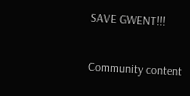SAVE GWENT!!!

Community content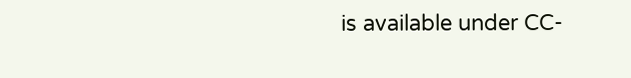is available under CC-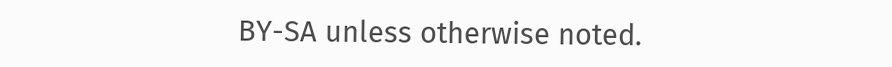BY-SA unless otherwise noted.